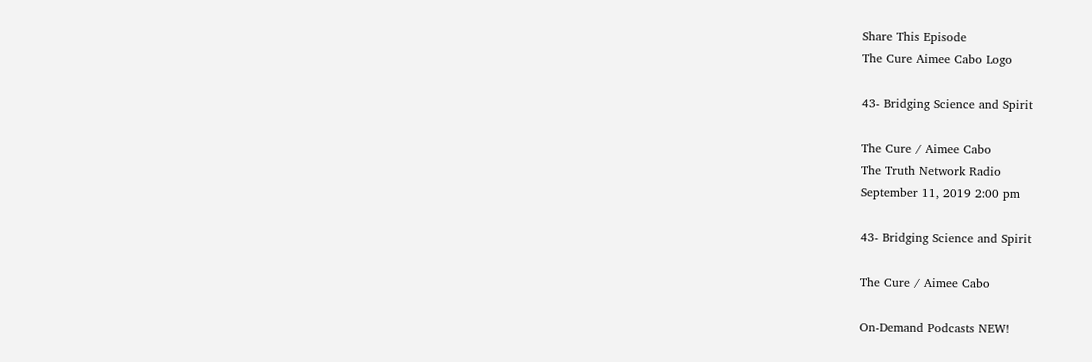Share This Episode
The Cure Aimee Cabo Logo

43- Bridging Science and Spirit

The Cure / Aimee Cabo
The Truth Network Radio
September 11, 2019 2:00 pm

43- Bridging Science and Spirit

The Cure / Aimee Cabo

On-Demand Podcasts NEW!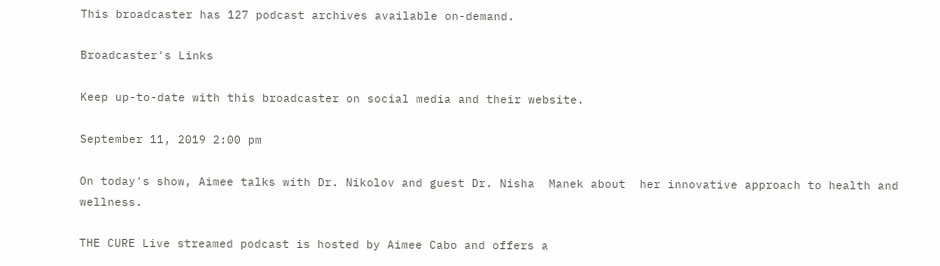This broadcaster has 127 podcast archives available on-demand.

Broadcaster's Links

Keep up-to-date with this broadcaster on social media and their website.

September 11, 2019 2:00 pm

On today's show, Aimee talks with Dr. Nikolov and guest Dr. Nisha  Manek about  her innovative approach to health and wellness.

THE CURE Live streamed podcast is hosted by Aimee Cabo and offers a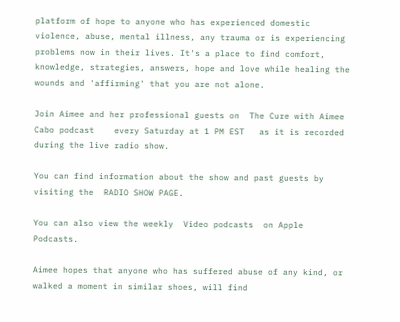platform of hope to anyone who has experienced domestic violence, abuse, mental illness, any trauma or is experiencing problems now in their lives. It's a place to find comfort, knowledge, strategies, answers, hope and love while healing the wounds and 'affirming' that you are not alone.

Join Aimee and her professional guests on  The Cure with Aimee Cabo podcast    every Saturday at 1 PM EST   as it is recorded during the live radio show.

You can find information about the show and past guests by visiting the  RADIO SHOW PAGE.

You can also view the weekly  Video podcasts  on Apple Podcasts.

Aimee hopes that anyone who has suffered abuse of any kind, or walked a moment in similar shoes, will find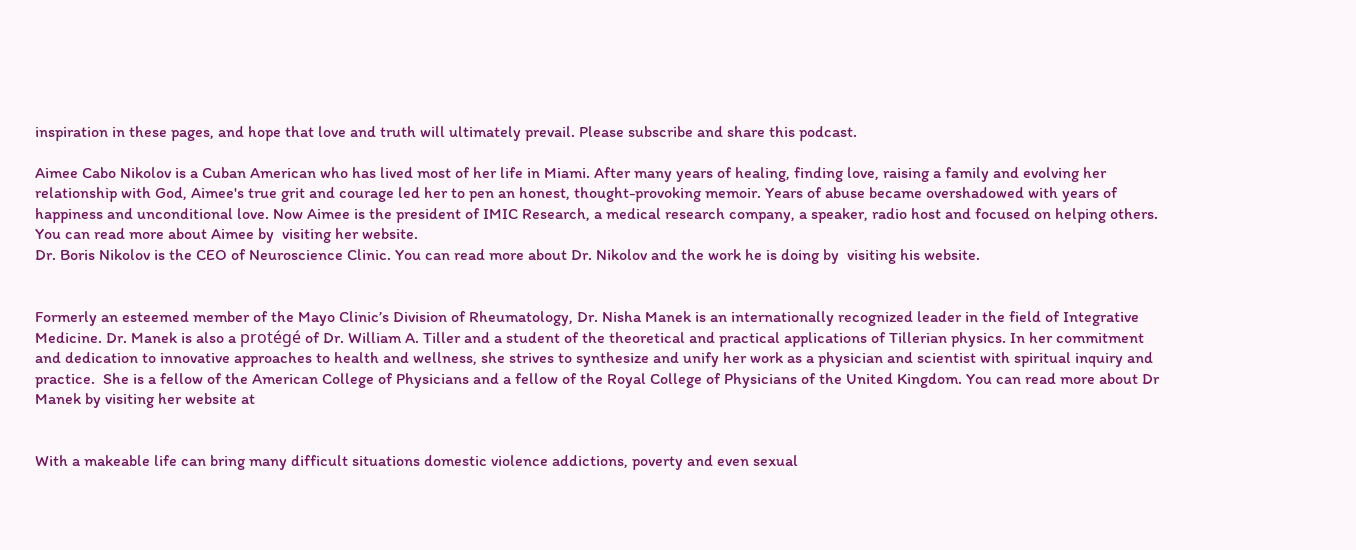inspiration in these pages, and hope that love and truth will ultimately prevail. Please subscribe and share this podcast.

Aimee Cabo Nikolov is a Cuban American who has lived most of her life in Miami. After many years of healing, finding love, raising a family and evolving her relationship with God, Aimee's true grit and courage led her to pen an honest, thought-provoking memoir. Years of abuse became overshadowed with years of happiness and unconditional love. Now Aimee is the president of IMIC Research, a medical research company, a speaker, radio host and focused on helping others. You can read more about Aimee by  visiting her website.
Dr. Boris Nikolov is the CEO of Neuroscience Clinic. You can read more about Dr. Nikolov and the work he is doing by  visiting his website.


Formerly an esteemed member of the Mayo Clinic’s Division of Rheumatology, Dr. Nisha Manek is an internationally recognized leader in the field of Integrative Medicine. Dr. Manek is also a protégé of Dr. William A. Tiller and a student of the theoretical and practical applications of Tillerian physics. In her commitment and dedication to innovative approaches to health and wellness, she strives to synthesize and unify her work as a physician and scientist with spiritual inquiry and practice.  She is a fellow of the American College of Physicians and a fellow of the Royal College of Physicians of the United Kingdom. You can read more about Dr Manek by visiting her website at


With a makeable life can bring many difficult situations domestic violence addictions, poverty and even sexual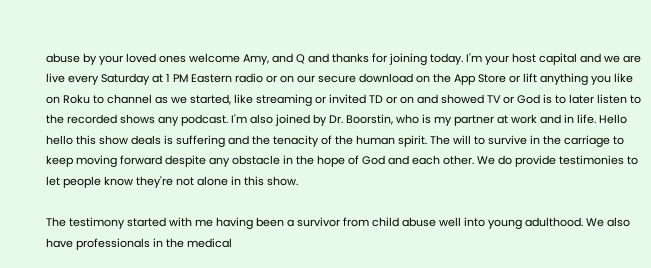abuse by your loved ones welcome Amy, and Q and thanks for joining today. I'm your host capital and we are live every Saturday at 1 PM Eastern radio or on our secure download on the App Store or lift anything you like on Roku to channel as we started, like streaming or invited TD or on and showed TV or God is to later listen to the recorded shows any podcast. I'm also joined by Dr. Boorstin, who is my partner at work and in life. Hello hello this show deals is suffering and the tenacity of the human spirit. The will to survive in the carriage to keep moving forward despite any obstacle in the hope of God and each other. We do provide testimonies to let people know they're not alone in this show.

The testimony started with me having been a survivor from child abuse well into young adulthood. We also have professionals in the medical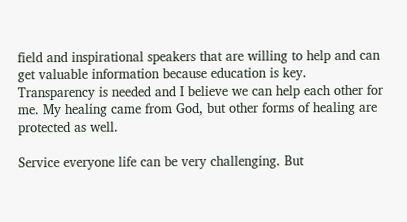field and inspirational speakers that are willing to help and can get valuable information because education is key. Transparency is needed and I believe we can help each other for me. My healing came from God, but other forms of healing are protected as well.

Service everyone life can be very challenging. But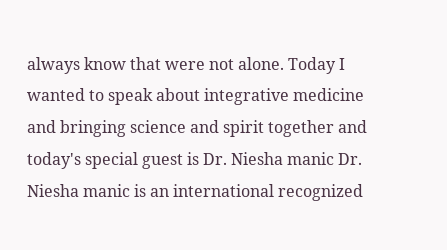always know that were not alone. Today I wanted to speak about integrative medicine and bringing science and spirit together and today's special guest is Dr. Niesha manic Dr. Niesha manic is an international recognized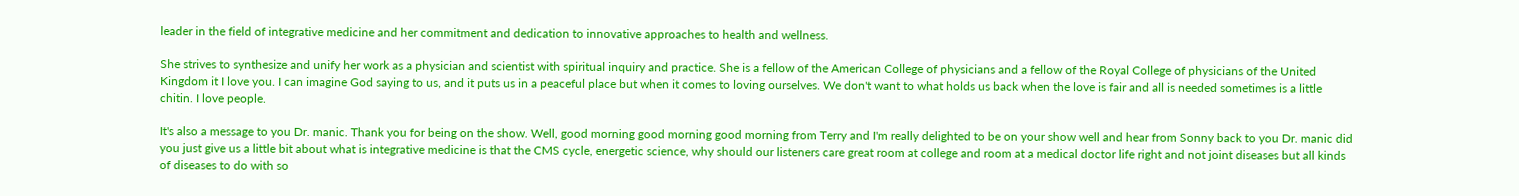leader in the field of integrative medicine and her commitment and dedication to innovative approaches to health and wellness.

She strives to synthesize and unify her work as a physician and scientist with spiritual inquiry and practice. She is a fellow of the American College of physicians and a fellow of the Royal College of physicians of the United Kingdom it I love you. I can imagine God saying to us, and it puts us in a peaceful place but when it comes to loving ourselves. We don't want to what holds us back when the love is fair and all is needed sometimes is a little chitin. I love people.

It's also a message to you Dr. manic. Thank you for being on the show. Well, good morning good morning good morning from Terry and I'm really delighted to be on your show well and hear from Sonny back to you Dr. manic did you just give us a little bit about what is integrative medicine is that the CMS cycle, energetic science, why should our listeners care great room at college and room at a medical doctor life right and not joint diseases but all kinds of diseases to do with so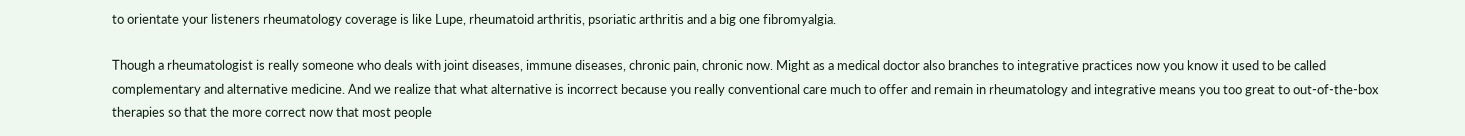to orientate your listeners rheumatology coverage is like Lupe, rheumatoid arthritis, psoriatic arthritis and a big one fibromyalgia.

Though a rheumatologist is really someone who deals with joint diseases, immune diseases, chronic pain, chronic now. Might as a medical doctor also branches to integrative practices now you know it used to be called complementary and alternative medicine. And we realize that what alternative is incorrect because you really conventional care much to offer and remain in rheumatology and integrative means you too great to out-of-the-box therapies so that the more correct now that most people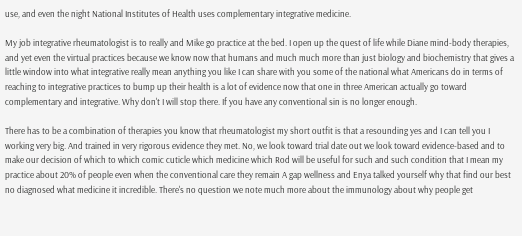use, and even the night National Institutes of Health uses complementary integrative medicine.

My job integrative rheumatologist is to really and Mike go practice at the bed. I open up the quest of life while Diane mind-body therapies, and yet even the virtual practices because we know now that humans and much much more than just biology and biochemistry that gives a little window into what integrative really mean anything you like I can share with you some of the national what Americans do in terms of reaching to integrative practices to bump up their health is a lot of evidence now that one in three American actually go toward complementary and integrative. Why don't I will stop there. If you have any conventional sin is no longer enough.

There has to be a combination of therapies you know that rheumatologist my short outfit is that a resounding yes and I can tell you I working very big. And trained in very rigorous evidence they met. No, we look toward trial date out we look toward evidence-based and to make our decision of which to which comic cuticle which medicine which Rod will be useful for such and such condition that I mean my practice about 20% of people even when the conventional care they remain A gap wellness and Enya talked yourself why that find our best no diagnosed what medicine it incredible. There's no question we note much more about the immunology about why people get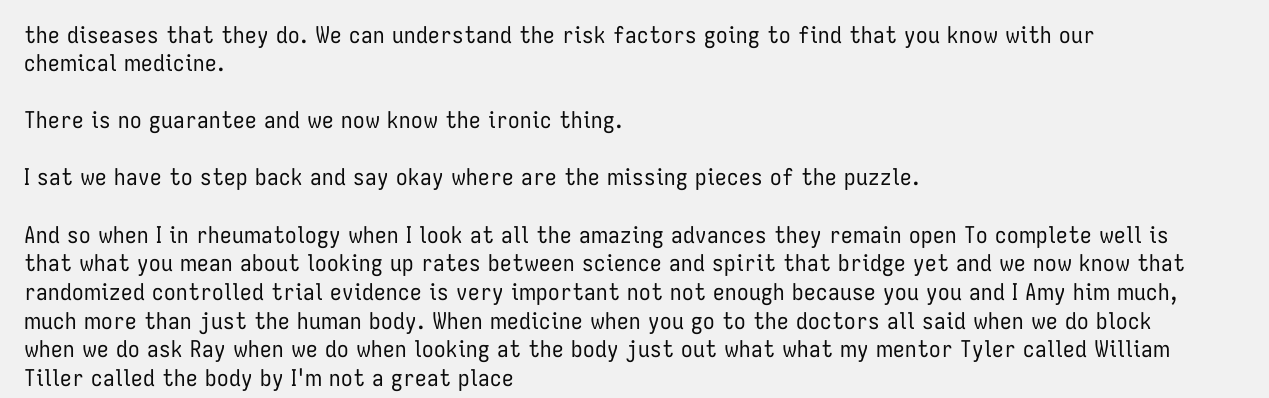the diseases that they do. We can understand the risk factors going to find that you know with our chemical medicine.

There is no guarantee and we now know the ironic thing.

I sat we have to step back and say okay where are the missing pieces of the puzzle.

And so when I in rheumatology when I look at all the amazing advances they remain open To complete well is that what you mean about looking up rates between science and spirit that bridge yet and we now know that randomized controlled trial evidence is very important not not enough because you you and I Amy him much, much more than just the human body. When medicine when you go to the doctors all said when we do block when we do ask Ray when we do when looking at the body just out what what my mentor Tyler called William Tiller called the body by I'm not a great place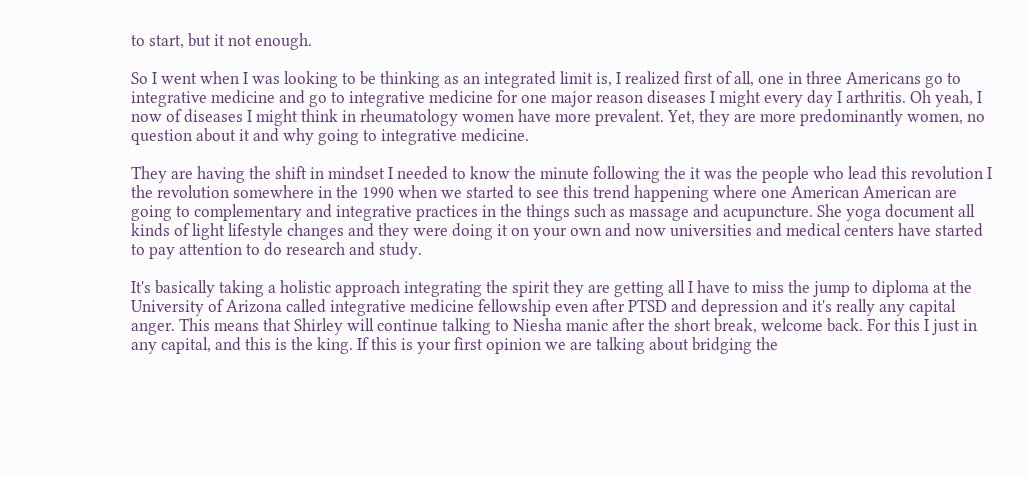to start, but it not enough.

So I went when I was looking to be thinking as an integrated limit is, I realized first of all, one in three Americans go to integrative medicine and go to integrative medicine for one major reason diseases I might every day I arthritis. Oh yeah, I now of diseases I might think in rheumatology women have more prevalent. Yet, they are more predominantly women, no question about it and why going to integrative medicine.

They are having the shift in mindset I needed to know the minute following the it was the people who lead this revolution I the revolution somewhere in the 1990 when we started to see this trend happening where one American American are going to complementary and integrative practices in the things such as massage and acupuncture. She yoga document all kinds of light lifestyle changes and they were doing it on your own and now universities and medical centers have started to pay attention to do research and study.

It's basically taking a holistic approach integrating the spirit they are getting all I have to miss the jump to diploma at the University of Arizona called integrative medicine fellowship even after PTSD and depression and it's really any capital anger. This means that Shirley will continue talking to Niesha manic after the short break, welcome back. For this I just in any capital, and this is the king. If this is your first opinion we are talking about bridging the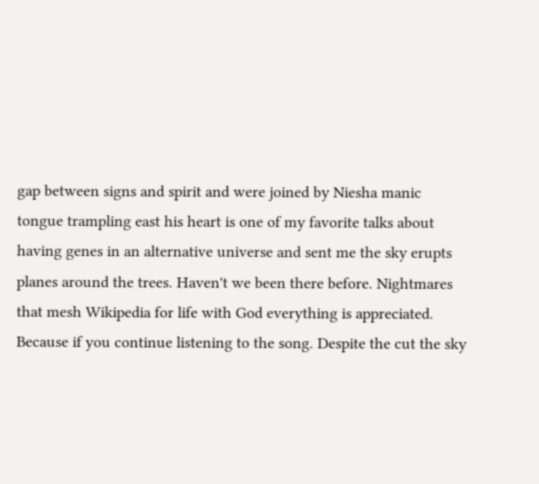gap between signs and spirit and were joined by Niesha manic tongue trampling east his heart is one of my favorite talks about having genes in an alternative universe and sent me the sky erupts planes around the trees. Haven't we been there before. Nightmares that mesh Wikipedia for life with God everything is appreciated. Because if you continue listening to the song. Despite the cut the sky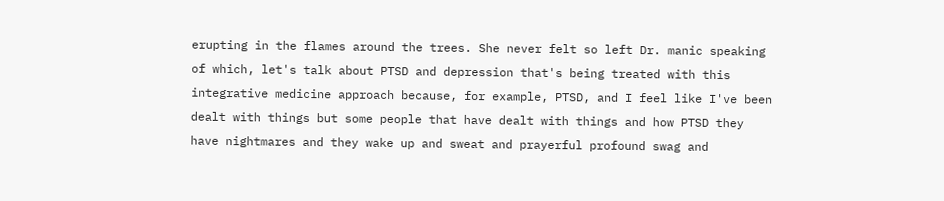erupting in the flames around the trees. She never felt so left Dr. manic speaking of which, let's talk about PTSD and depression that's being treated with this integrative medicine approach because, for example, PTSD, and I feel like I've been dealt with things but some people that have dealt with things and how PTSD they have nightmares and they wake up and sweat and prayerful profound swag and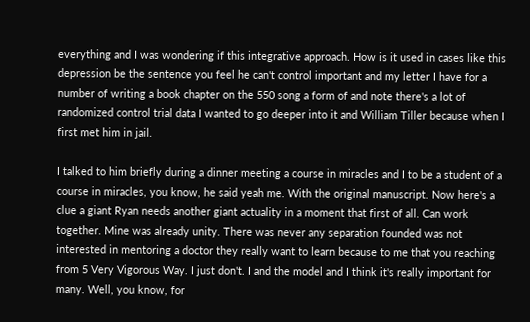everything and I was wondering if this integrative approach. How is it used in cases like this depression be the sentence you feel he can't control important and my letter I have for a number of writing a book chapter on the 550 song a form of and note there's a lot of randomized control trial data I wanted to go deeper into it and William Tiller because when I first met him in jail.

I talked to him briefly during a dinner meeting a course in miracles and I to be a student of a course in miracles, you know, he said yeah me. With the original manuscript. Now here's a clue a giant Ryan needs another giant actuality in a moment that first of all. Can work together. Mine was already unity. There was never any separation founded was not interested in mentoring a doctor they really want to learn because to me that you reaching from 5 Very Vigorous Way. I just don't. I and the model and I think it's really important for many. Well, you know, for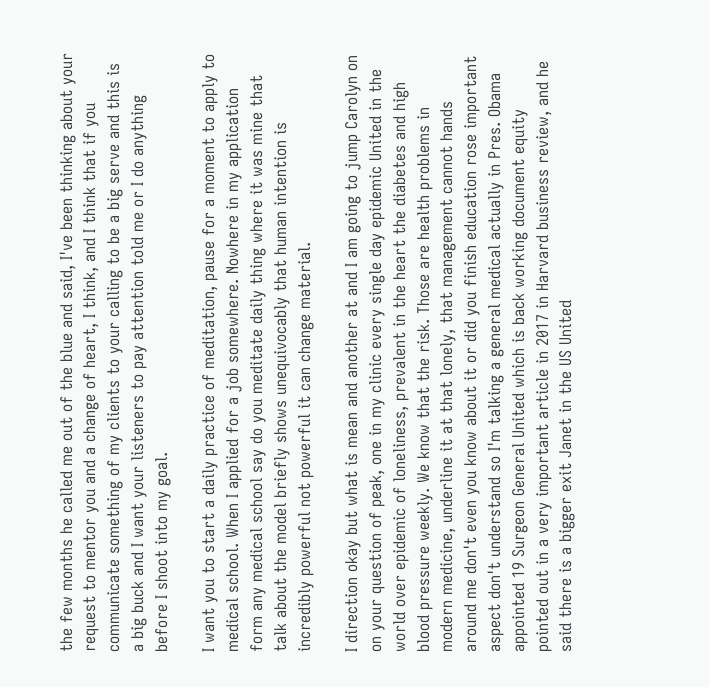the few months he called me out of the blue and said, I've been thinking about your request to mentor you and a change of heart, I think, and I think that if you communicate something of my clients to your calling to be a big serve and this is a big buck and I want your listeners to pay attention told me or I do anything before I shoot into my goal.

I want you to start a daily practice of meditation, pause for a moment to apply to medical school. When I applied for a job somewhere. Nowhere in my application form any medical school say do you meditate daily thing where it was mine that talk about the model briefly shows unequivocably that human intention is incredibly powerful not powerful it can change material.

I direction okay but what is mean and another at and I am going to jump Carolyn on on your question of peak, one in my clinic every single day epidemic United in the world over epidemic of loneliness, prevalent in the heart the diabetes and high blood pressure weekly. We know that the risk. Those are health problems in modern medicine, underline it at that lonely, that management cannot hands around me don't even you know about it or did you finish education rose important aspect don't understand so I'm talking a general medical actually in Pres. Obama appointed 19 Surgeon General United which is back working document equity pointed out in a very important article in 2017 in Harvard business review, and he said there is a bigger exit Janet in the US United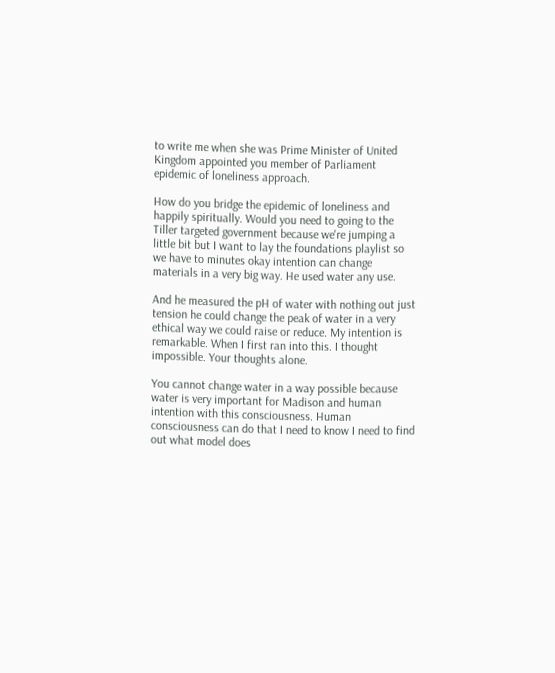to write me when she was Prime Minister of United Kingdom appointed you member of Parliament epidemic of loneliness approach.

How do you bridge the epidemic of loneliness and happily spiritually. Would you need to going to the Tiller targeted government because we're jumping a little bit but I want to lay the foundations playlist so we have to minutes okay intention can change materials in a very big way. He used water any use.

And he measured the pH of water with nothing out just tension he could change the peak of water in a very ethical way we could raise or reduce. My intention is remarkable. When I first ran into this. I thought impossible. Your thoughts alone.

You cannot change water in a way possible because water is very important for Madison and human intention with this consciousness. Human consciousness can do that I need to know I need to find out what model does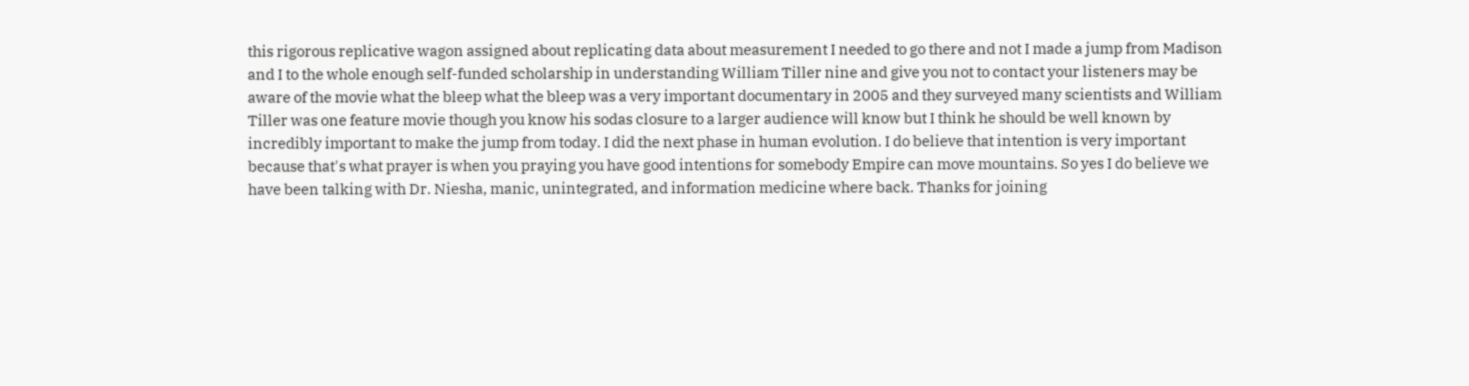this rigorous replicative wagon assigned about replicating data about measurement I needed to go there and not I made a jump from Madison and I to the whole enough self-funded scholarship in understanding William Tiller nine and give you not to contact your listeners may be aware of the movie what the bleep what the bleep was a very important documentary in 2005 and they surveyed many scientists and William Tiller was one feature movie though you know his sodas closure to a larger audience will know but I think he should be well known by incredibly important to make the jump from today. I did the next phase in human evolution. I do believe that intention is very important because that's what prayer is when you praying you have good intentions for somebody Empire can move mountains. So yes I do believe we have been talking with Dr. Niesha, manic, unintegrated, and information medicine where back. Thanks for joining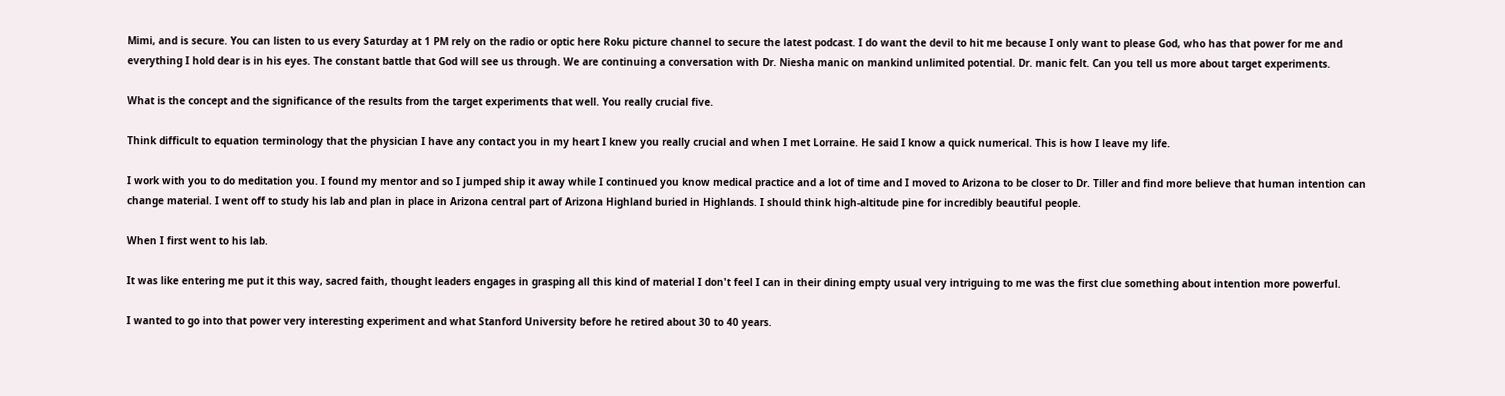Mimi, and is secure. You can listen to us every Saturday at 1 PM rely on the radio or optic here Roku picture channel to secure the latest podcast. I do want the devil to hit me because I only want to please God, who has that power for me and everything I hold dear is in his eyes. The constant battle that God will see us through. We are continuing a conversation with Dr. Niesha manic on mankind unlimited potential. Dr. manic felt. Can you tell us more about target experiments.

What is the concept and the significance of the results from the target experiments that well. You really crucial five.

Think difficult to equation terminology that the physician I have any contact you in my heart I knew you really crucial and when I met Lorraine. He said I know a quick numerical. This is how I leave my life.

I work with you to do meditation you. I found my mentor and so I jumped ship it away while I continued you know medical practice and a lot of time and I moved to Arizona to be closer to Dr. Tiller and find more believe that human intention can change material. I went off to study his lab and plan in place in Arizona central part of Arizona Highland buried in Highlands. I should think high-altitude pine for incredibly beautiful people.

When I first went to his lab.

It was like entering me put it this way, sacred faith, thought leaders engages in grasping all this kind of material I don't feel I can in their dining empty usual very intriguing to me was the first clue something about intention more powerful.

I wanted to go into that power very interesting experiment and what Stanford University before he retired about 30 to 40 years.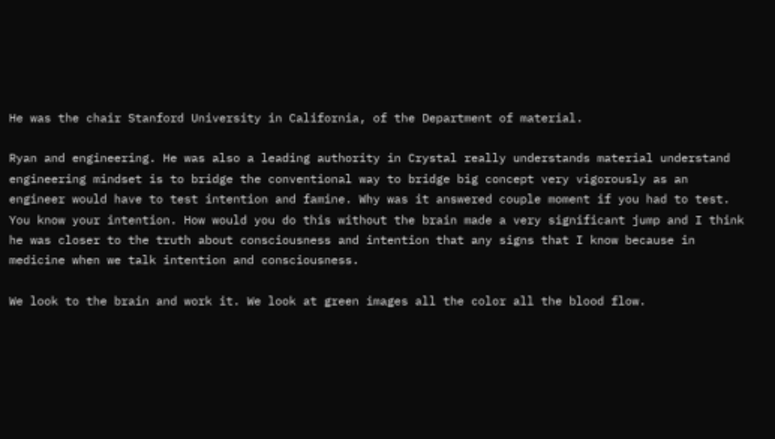He was the chair Stanford University in California, of the Department of material.

Ryan and engineering. He was also a leading authority in Crystal really understands material understand engineering mindset is to bridge the conventional way to bridge big concept very vigorously as an engineer would have to test intention and famine. Why was it answered couple moment if you had to test. You know your intention. How would you do this without the brain made a very significant jump and I think he was closer to the truth about consciousness and intention that any signs that I know because in medicine when we talk intention and consciousness.

We look to the brain and work it. We look at green images all the color all the blood flow.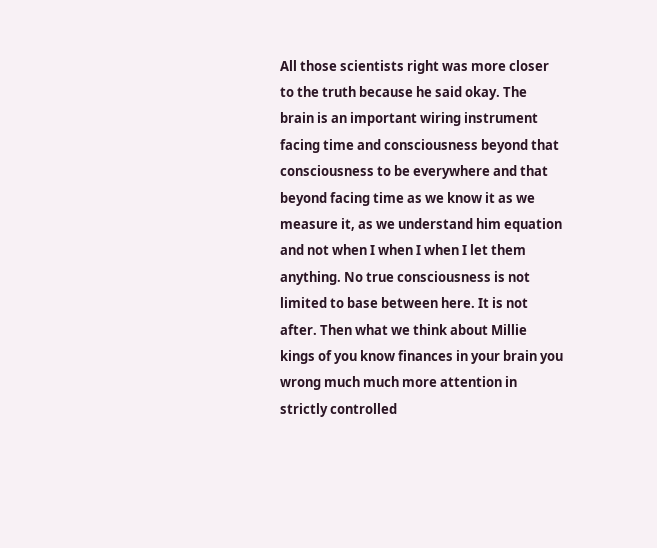All those scientists right was more closer to the truth because he said okay. The brain is an important wiring instrument facing time and consciousness beyond that consciousness to be everywhere and that beyond facing time as we know it as we measure it, as we understand him equation and not when I when I when I let them anything. No true consciousness is not limited to base between here. It is not after. Then what we think about Millie kings of you know finances in your brain you wrong much much more attention in strictly controlled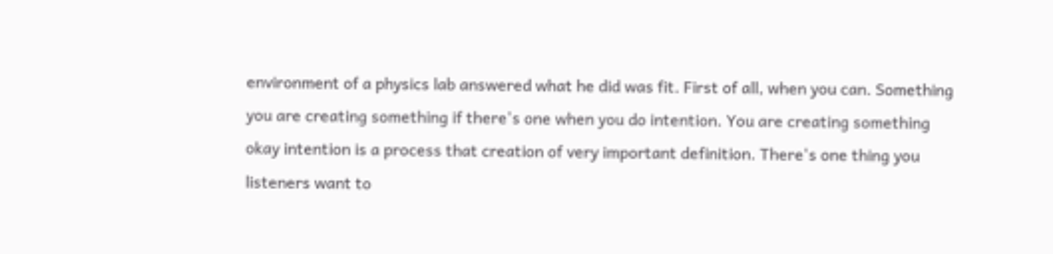environment of a physics lab answered what he did was fit. First of all, when you can. Something you are creating something if there's one when you do intention. You are creating something okay intention is a process that creation of very important definition. There's one thing you listeners want to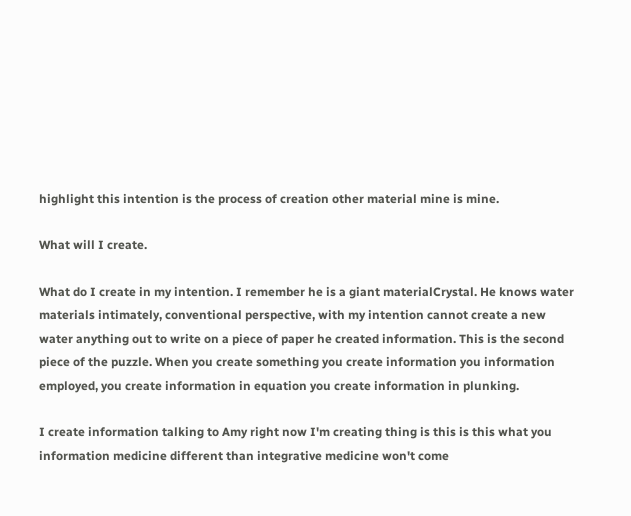highlight this intention is the process of creation other material mine is mine.

What will I create.

What do I create in my intention. I remember he is a giant materialCrystal. He knows water materials intimately, conventional perspective, with my intention cannot create a new water anything out to write on a piece of paper he created information. This is the second piece of the puzzle. When you create something you create information you information employed, you create information in equation you create information in plunking.

I create information talking to Amy right now I'm creating thing is this is this what you information medicine different than integrative medicine won't come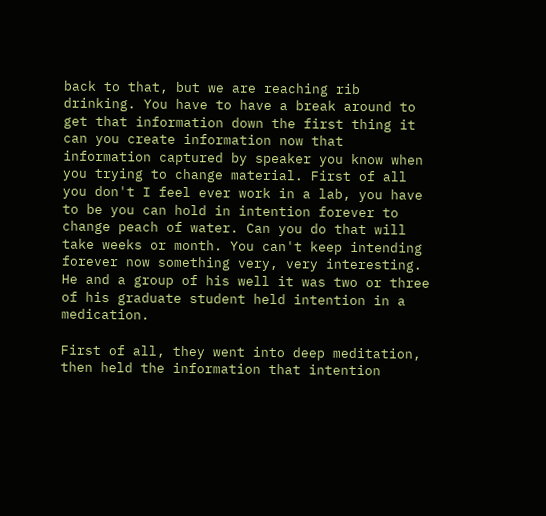back to that, but we are reaching rib drinking. You have to have a break around to get that information down the first thing it can you create information now that information captured by speaker you know when you trying to change material. First of all you don't I feel ever work in a lab, you have to be you can hold in intention forever to change peach of water. Can you do that will take weeks or month. You can't keep intending forever now something very, very interesting. He and a group of his well it was two or three of his graduate student held intention in a medication.

First of all, they went into deep meditation, then held the information that intention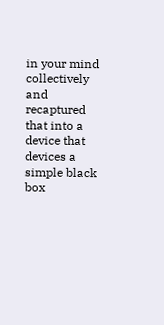in your mind collectively and recaptured that into a device that devices a simple black box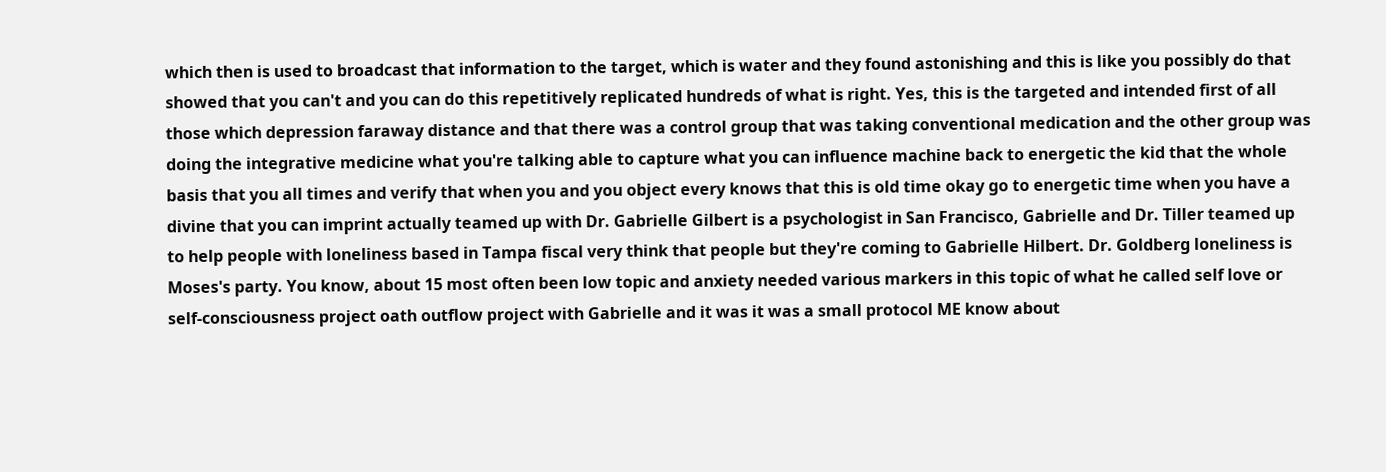which then is used to broadcast that information to the target, which is water and they found astonishing and this is like you possibly do that showed that you can't and you can do this repetitively replicated hundreds of what is right. Yes, this is the targeted and intended first of all those which depression faraway distance and that there was a control group that was taking conventional medication and the other group was doing the integrative medicine what you're talking able to capture what you can influence machine back to energetic the kid that the whole basis that you all times and verify that when you and you object every knows that this is old time okay go to energetic time when you have a divine that you can imprint actually teamed up with Dr. Gabrielle Gilbert is a psychologist in San Francisco, Gabrielle and Dr. Tiller teamed up to help people with loneliness based in Tampa fiscal very think that people but they're coming to Gabrielle Hilbert. Dr. Goldberg loneliness is Moses's party. You know, about 15 most often been low topic and anxiety needed various markers in this topic of what he called self love or self-consciousness project oath outflow project with Gabrielle and it was it was a small protocol ME know about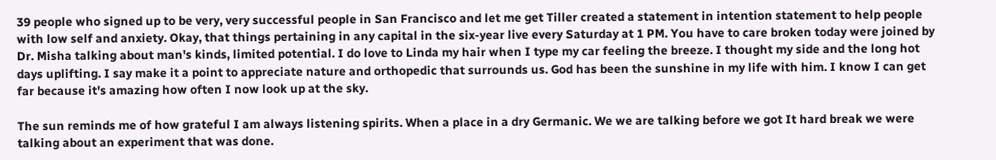39 people who signed up to be very, very successful people in San Francisco and let me get Tiller created a statement in intention statement to help people with low self and anxiety. Okay, that things pertaining in any capital in the six-year live every Saturday at 1 PM. You have to care broken today were joined by Dr. Misha talking about man's kinds, limited potential. I do love to Linda my hair when I type my car feeling the breeze. I thought my side and the long hot days uplifting. I say make it a point to appreciate nature and orthopedic that surrounds us. God has been the sunshine in my life with him. I know I can get far because it's amazing how often I now look up at the sky.

The sun reminds me of how grateful I am always listening spirits. When a place in a dry Germanic. We we are talking before we got It hard break we were talking about an experiment that was done.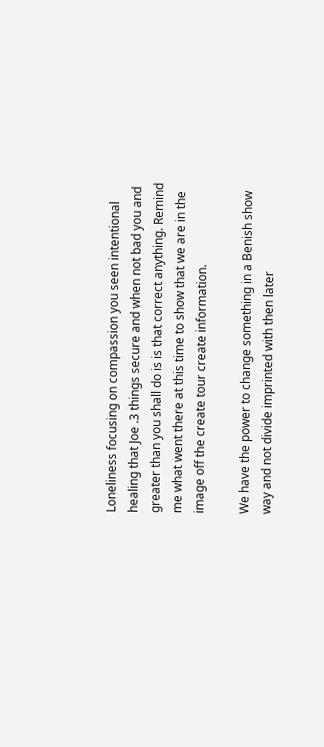Loneliness focusing on compassion you seen intentional healing that Joe .3 things secure and when not bad you and greater than you shall do is is that correct anything. Remind me what went there at this time to show that we are in the image off the create tour create information.

We have the power to change something in a Benish show way and not divide imprinted with then later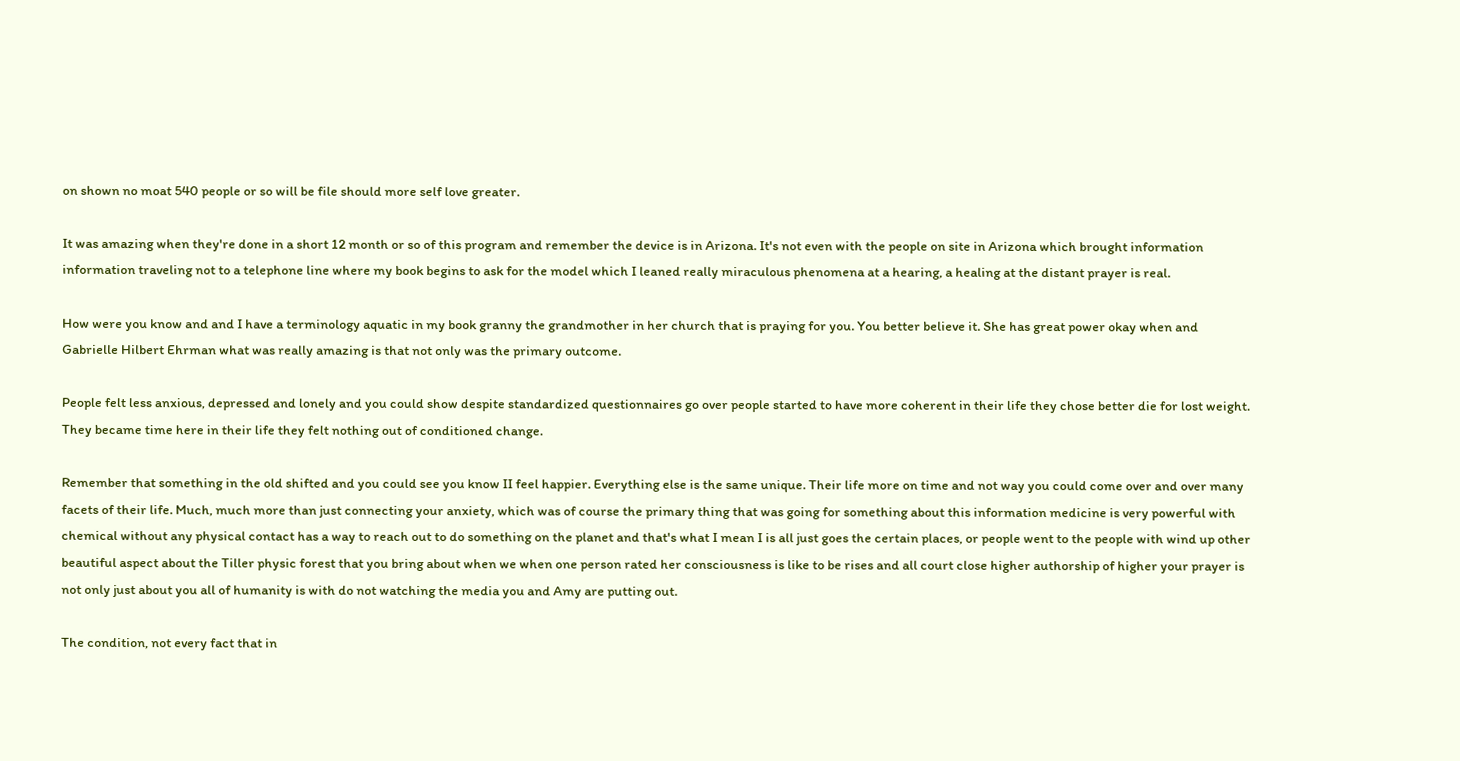on shown no moat 540 people or so will be file should more self love greater.

It was amazing when they're done in a short 12 month or so of this program and remember the device is in Arizona. It's not even with the people on site in Arizona which brought information information traveling not to a telephone line where my book begins to ask for the model which I leaned really miraculous phenomena at a hearing, a healing at the distant prayer is real.

How were you know and and I have a terminology aquatic in my book granny the grandmother in her church that is praying for you. You better believe it. She has great power okay when and Gabrielle Hilbert Ehrman what was really amazing is that not only was the primary outcome.

People felt less anxious, depressed and lonely and you could show despite standardized questionnaires go over people started to have more coherent in their life they chose better die for lost weight. They became time here in their life they felt nothing out of conditioned change.

Remember that something in the old shifted and you could see you know II feel happier. Everything else is the same unique. Their life more on time and not way you could come over and over many facets of their life. Much, much more than just connecting your anxiety, which was of course the primary thing that was going for something about this information medicine is very powerful with chemical without any physical contact has a way to reach out to do something on the planet and that's what I mean I is all just goes the certain places, or people went to the people with wind up other beautiful aspect about the Tiller physic forest that you bring about when we when one person rated her consciousness is like to be rises and all court close higher authorship of higher your prayer is not only just about you all of humanity is with do not watching the media you and Amy are putting out.

The condition, not every fact that in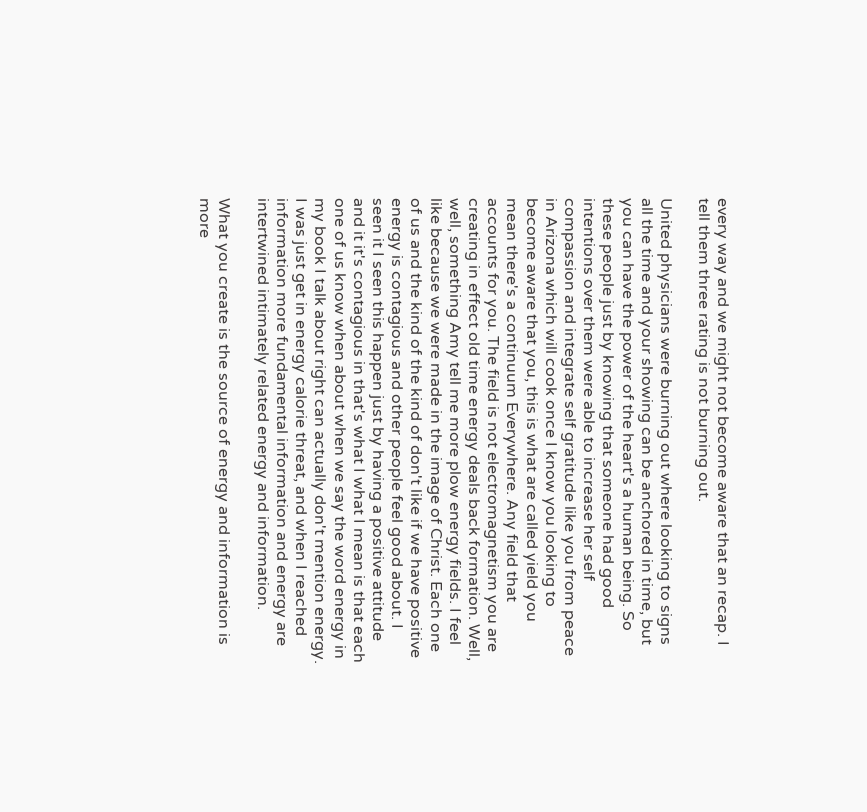every way and we might not become aware that an recap. I tell them three rating is not burning out.

United physicians were burning out where looking to signs all the time and your showing can be anchored in time, but you can have the power of the heart's a human being. So these people just by knowing that someone had good intentions over them were able to increase her self compassion and integrate self gratitude like you from peace in Arizona which will cook once I know you looking to become aware that you, this is what are called yield you mean there's a continuum Everywhere. Any field that accounts for you. The field is not electromagnetism you are creating in effect old time energy deals back formation. Well, well, something Amy tell me more plow energy fields. I feel like because we were made in the image of Christ. Each one of us and the kind of the kind of don't like if we have positive energy is contagious and other people feel good about. I seen it I seen this happen just by having a positive attitude and it it's contagious in that's what I what I mean is that each one of us know when about when we say the word energy in my book I talk about right can actually don't mention energy. I was just get in energy calorie threat, and when I reached information more fundamental information and energy are intertwined intimately related energy and information.

What you create is the source of energy and information is more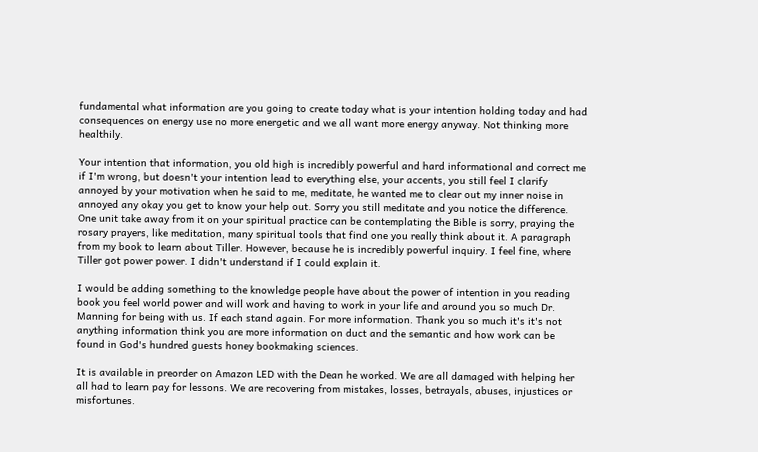fundamental what information are you going to create today what is your intention holding today and had consequences on energy use no more energetic and we all want more energy anyway. Not thinking more healthily.

Your intention that information, you old high is incredibly powerful and hard informational and correct me if I'm wrong, but doesn't your intention lead to everything else, your accents, you still feel I clarify annoyed by your motivation when he said to me, meditate, he wanted me to clear out my inner noise in annoyed any okay you get to know your help out. Sorry you still meditate and you notice the difference. One unit take away from it on your spiritual practice can be contemplating the Bible is sorry, praying the rosary prayers, like meditation, many spiritual tools that find one you really think about it. A paragraph from my book to learn about Tiller. However, because he is incredibly powerful inquiry. I feel fine, where Tiller got power power. I didn't understand if I could explain it.

I would be adding something to the knowledge people have about the power of intention in you reading book you feel world power and will work and having to work in your life and around you so much Dr. Manning for being with us. If each stand again. For more information. Thank you so much it's it's not anything information think you are more information on duct and the semantic and how work can be found in God's hundred guests honey bookmaking sciences.

It is available in preorder on Amazon LED with the Dean he worked. We are all damaged with helping her all had to learn pay for lessons. We are recovering from mistakes, losses, betrayals, abuses, injustices or misfortunes.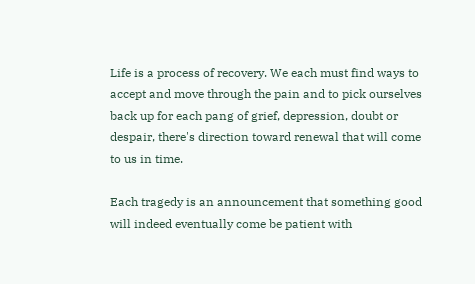Life is a process of recovery. We each must find ways to accept and move through the pain and to pick ourselves back up for each pang of grief, depression, doubt or despair, there's direction toward renewal that will come to us in time.

Each tragedy is an announcement that something good will indeed eventually come be patient with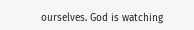ourselves. God is watching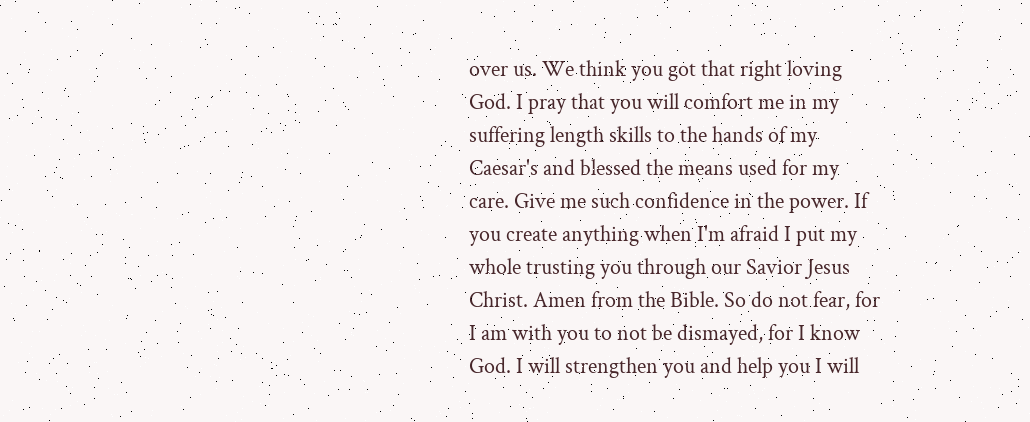over us. We think you got that right loving God. I pray that you will comfort me in my suffering length skills to the hands of my Caesar's and blessed the means used for my care. Give me such confidence in the power. If you create anything when I'm afraid I put my whole trusting you through our Savior Jesus Christ. Amen from the Bible. So do not fear, for I am with you to not be dismayed, for I know God. I will strengthen you and help you I will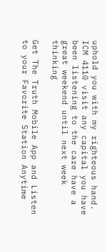uphold you with my righteous hand. ICM 4110 visit any capital you have been listening to the care have a great weekend until next week thinking

Get The Truth Mobile App and Listen to your Favorite Station Anytime